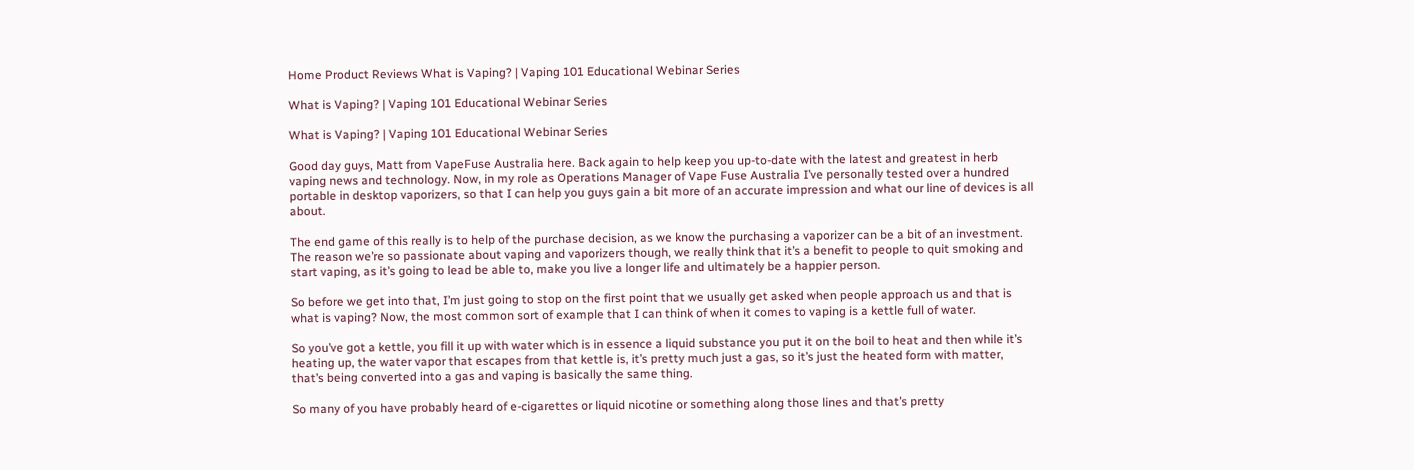Home Product Reviews What is Vaping? | Vaping 101 Educational Webinar Series

What is Vaping? | Vaping 101 Educational Webinar Series

What is Vaping? | Vaping 101 Educational Webinar Series

Good day guys, Matt from VapeFuse Australia here. Back again to help keep you up-to-date with the latest and greatest in herb vaping news and technology. Now, in my role as Operations Manager of Vape Fuse Australia I’ve personally tested over a hundred portable in desktop vaporizers, so that I can help you guys gain a bit more of an accurate impression and what our line of devices is all about.

The end game of this really is to help of the purchase decision, as we know the purchasing a vaporizer can be a bit of an investment. The reason we’re so passionate about vaping and vaporizers though, we really think that it’s a benefit to people to quit smoking and start vaping, as it’s going to lead be able to, make you live a longer life and ultimately be a happier person.

So before we get into that, I’m just going to stop on the first point that we usually get asked when people approach us and that is what is vaping? Now, the most common sort of example that I can think of when it comes to vaping is a kettle full of water.

So you’ve got a kettle, you fill it up with water which is in essence a liquid substance you put it on the boil to heat and then while it’s heating up, the water vapor that escapes from that kettle is, it’s pretty much just a gas, so it’s just the heated form with matter, that’s being converted into a gas and vaping is basically the same thing.

So many of you have probably heard of e-cigarettes or liquid nicotine or something along those lines and that’s pretty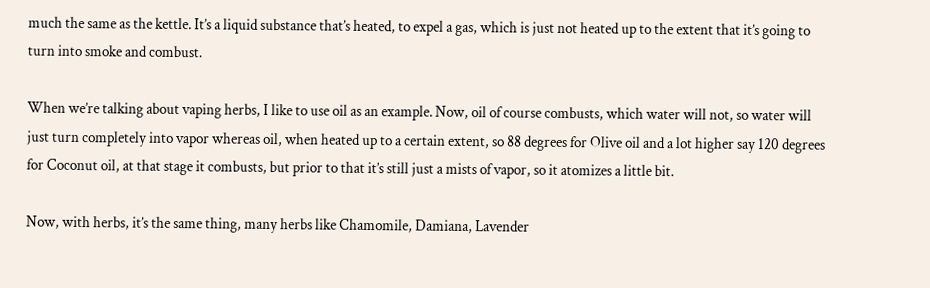much the same as the kettle. It’s a liquid substance that’s heated, to expel a gas, which is just not heated up to the extent that it’s going to turn into smoke and combust.

When we’re talking about vaping herbs, I like to use oil as an example. Now, oil of course combusts, which water will not, so water will just turn completely into vapor whereas oil, when heated up to a certain extent, so 88 degrees for Olive oil and a lot higher say 120 degrees for Coconut oil, at that stage it combusts, but prior to that it’s still just a mists of vapor, so it atomizes a little bit.

Now, with herbs, it’s the same thing, many herbs like Chamomile, Damiana, Lavender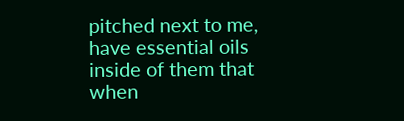pitched next to me, have essential oils inside of them that when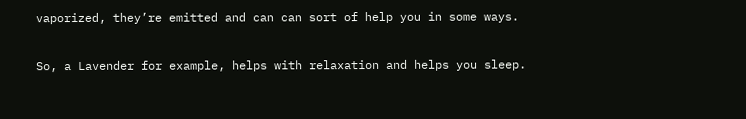vaporized, they’re emitted and can can sort of help you in some ways.

So, a Lavender for example, helps with relaxation and helps you sleep.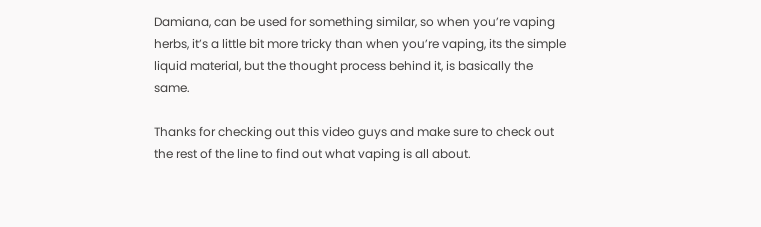Damiana, can be used for something similar, so when you’re vaping herbs, it’s a little bit more tricky than when you’re vaping, its the simple liquid material, but the thought process behind it, is basically the same.

Thanks for checking out this video guys and make sure to check out the rest of the line to find out what vaping is all about.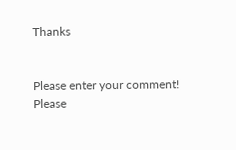Thanks


Please enter your comment!
Please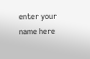enter your name here